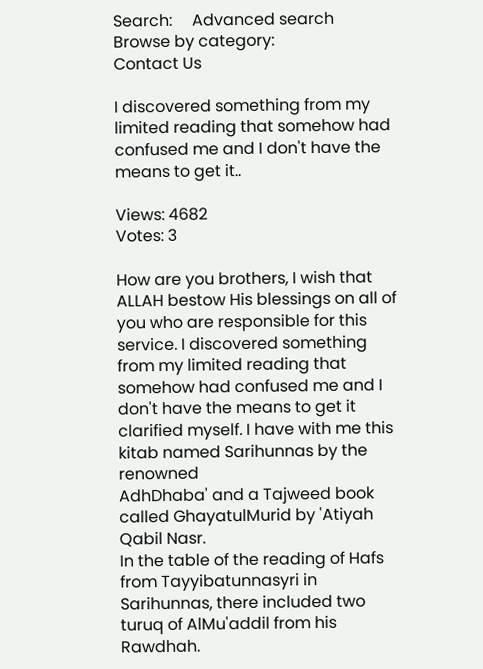Search:     Advanced search
Browse by category:
Contact Us

I discovered something from my limited reading that somehow had confused me and I don't have the means to get it..

Views: 4682
Votes: 3

How are you brothers, I wish that ALLAH bestow His blessings on all of you who are responsible for this service. I discovered something from my limited reading that somehow had confused me and I don't have the means to get it clarified myself. I have with me this kitab named Sarihunnas by the renowned
AdhDhaba' and a Tajweed book called GhayatulMurid by 'Atiyah Qabil Nasr.
In the table of the reading of Hafs from Tayyibatunnasyri in Sarihunnas, there included two turuq of AlMu'addil from his Rawdhah.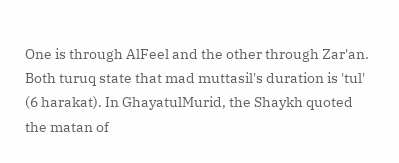One is through AlFeel and the other through Zar'an. Both turuq state that mad muttasil's duration is 'tul' (6 harakat). In GhayatulMurid, the Shaykh quoted the matan of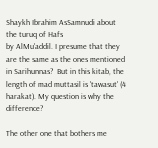Shaykh Ibrahim AsSamnudi about the turuq of Hafs
by AlMu'addil. I presume that they are the same as the ones mentioned in Sarihunnas?  But in this kitab, the length of mad muttasil is 'tawasut' (4 harakat). My question is why the difference?

The other one that bothers me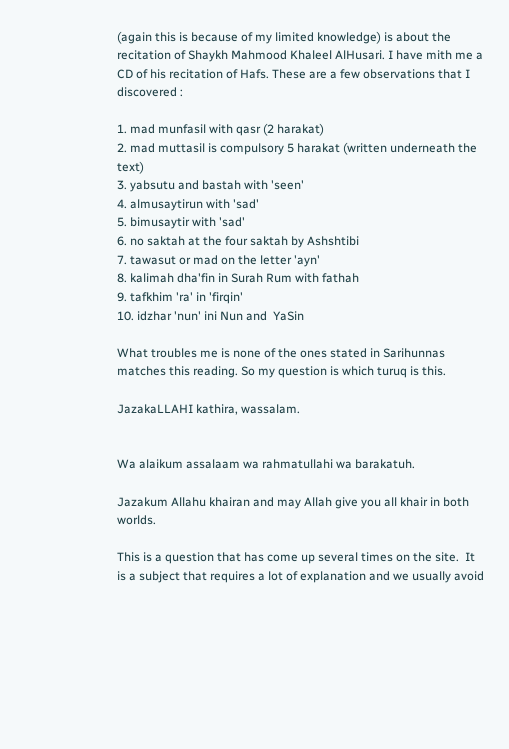(again this is because of my limited knowledge) is about the recitation of Shaykh Mahmood Khaleel AlHusari. I have mith me a CD of his recitation of Hafs. These are a few observations that I discovered :

1. mad munfasil with qasr (2 harakat)
2. mad muttasil is compulsory 5 harakat (written underneath the text)
3. yabsutu and bastah with 'seen'
4. almusaytirun with 'sad'
5. bimusaytir with 'sad'
6. no saktah at the four saktah by Ashshtibi
7. tawasut or mad on the letter 'ayn'
8. kalimah dha'fin in Surah Rum with fathah
9. tafkhim 'ra' in 'firqin'
10. idzhar 'nun' ini Nun and  YaSin

What troubles me is none of the ones stated in Sarihunnas matches this reading. So my question is which turuq is this.

JazakaLLAHI kathira, wassalam.


Wa alaikum assalaam wa rahmatullahi wa barakatuh.

Jazakum Allahu khairan and may Allah give you all khair in both worlds.

This is a question that has come up several times on the site.  It is a subject that requires a lot of explanation and we usually avoid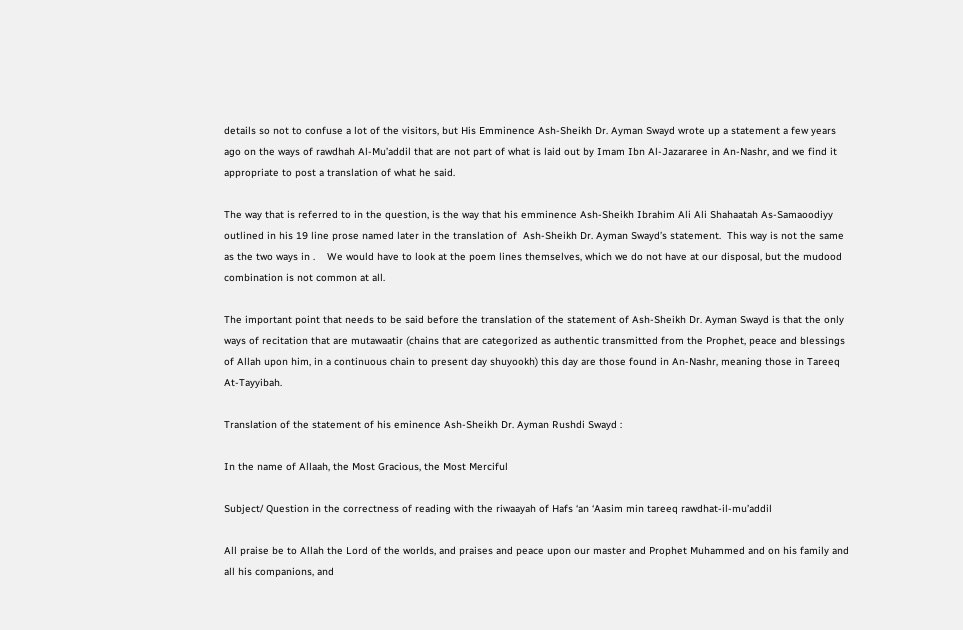details so not to confuse a lot of the visitors, but His Emminence Ash-Sheikh Dr. Ayman Swayd wrote up a statement a few years ago on the ways of rawdhah Al-Mu’addil that are not part of what is laid out by Imam Ibn Al-Jazararee in An-Nashr, and we find it appropriate to post a translation of what he said.

The way that is referred to in the question, is the way that his emminence Ash-Sheikh Ibrahim Ali Ali Shahaatah As-Samaoodiyy outlined in his 19 line prose named later in the translation of  Ash-Sheikh Dr. Ayman Swayd’s statement.  This way is not the same as the two ways in .    We would have to look at the poem lines themselves, which we do not have at our disposal, but the mudood combination is not common at all.

The important point that needs to be said before the translation of the statement of Ash-Sheikh Dr. Ayman Swayd is that the only ways of recitation that are mutawaatir (chains that are categorized as authentic transmitted from the Prophet, peace and blessings of Allah upon him, in a continuous chain to present day shuyookh) this day are those found in An-Nashr, meaning those in Tareeq At-Tayyibah.

Translation of the statement of his eminence Ash-Sheikh Dr. Ayman Rushdi Swayd :

In the name of Allaah, the Most Gracious, the Most Merciful

Subject/ Question in the correctness of reading with the riwaayah of Hafs ‘an ‘Aasim min tareeq rawdhat-il-mu’addil

All praise be to Allah the Lord of the worlds, and praises and peace upon our master and Prophet Muhammed and on his family and all his companions, and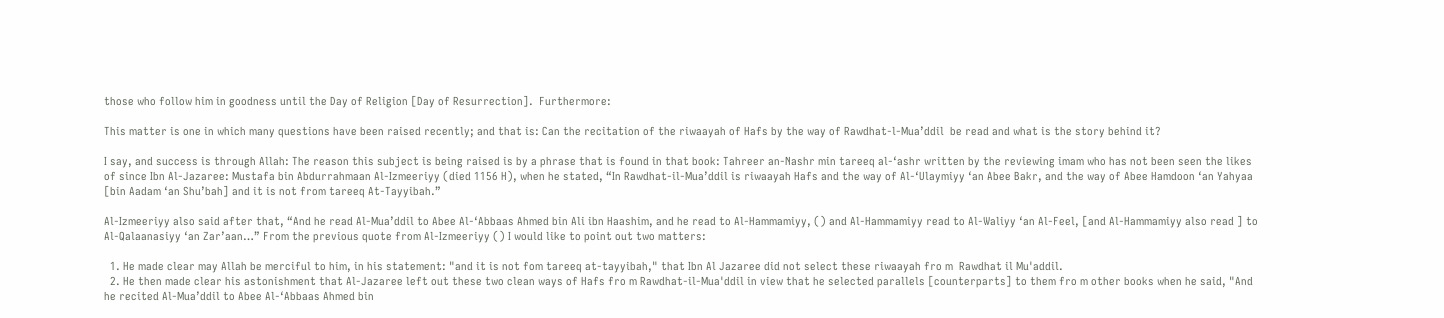those who follow him in goodness until the Day of Religion [Day of Resurrection].  Furthermore:

This matter is one in which many questions have been raised recently; and that is: Can the recitation of the riwaayah of Hafs by the way of Rawdhat-l-Mua’ddil  be read and what is the story behind it?

I say, and success is through Allah: The reason this subject is being raised is by a phrase that is found in that book: Tahreer an-Nashr min tareeq al-‘ashr written by the reviewing imam who has not been seen the likes of since Ibn Al-Jazaree: Mustafa bin Abdurrahmaan Al-Izmeeriyy (died 1156 H), when he stated, “In Rawdhat-il-Mua’ddil is riwaayah Hafs and the way of Al-‘Ulaymiyy ‘an Abee Bakr, and the way of Abee Hamdoon ‘an Yahyaa [bin Aadam ‘an Shu’bah] and it is not from tareeq At-Tayyibah.”

Al-Izmeeriyy also said after that, “And he read Al-Mua’ddil to Abee Al-‘Abbaas Ahmed bin Ali ibn Haashim, and he read to Al-Hammamiyy, () and Al-Hammamiyy read to Al-Waliyy ‘an Al-Feel, [and Al-Hammamiyy also read ] to Al-Qalaanasiyy ‘an Zar’aan…” From the previous quote from Al-Izmeeriyy () I would like to point out two matters:

  1. He made clear may Allah be merciful to him, in his statement: "and it is not fom tareeq at-tayyibah," that Ibn Al Jazaree did not select these riwaayah fro m  Rawdhat il Mu'addil.
  2. He then made clear his astonishment that Al-Jazaree left out these two clean ways of Hafs fro m Rawdhat-il-Mua'ddil in view that he selected parallels [counterparts] to them fro m other books when he said, "And he recited Al-Mua’ddil to Abee Al-‘Abbaas Ahmed bin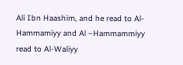Ali Ibn Haashim, and he read to Al-Hammamiyy and Al –Hammammiyy read to Al-Waliyy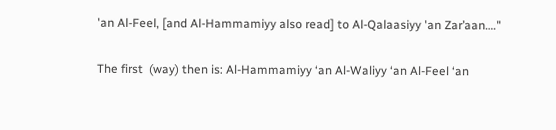'an Al-Feel, [and Al-Hammamiyy also read] to Al-Qalaasiyy 'an Zar’aan…."

The first  (way) then is: Al-Hammamiyy ‘an Al-Waliyy ‘an Al-Feel ‘an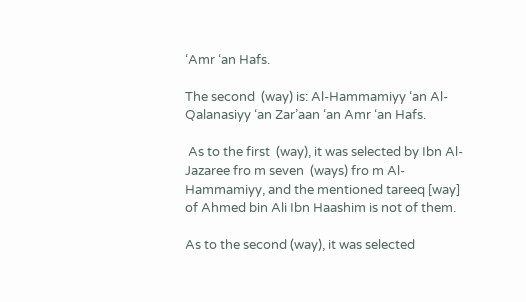‘Amr ‘an Hafs.

The second  (way) is: Al-Hammamiyy ‘an Al-Qalanasiyy ‘an Zar’aan ‘an Amr ‘an Hafs.

 As to the first  (way), it was selected by Ibn Al-Jazaree fro m seven  (ways) fro m Al-Hammamiyy, and the mentioned tareeq [way] of Ahmed bin Ali Ibn Haashim is not of them.

As to the second (way), it was selected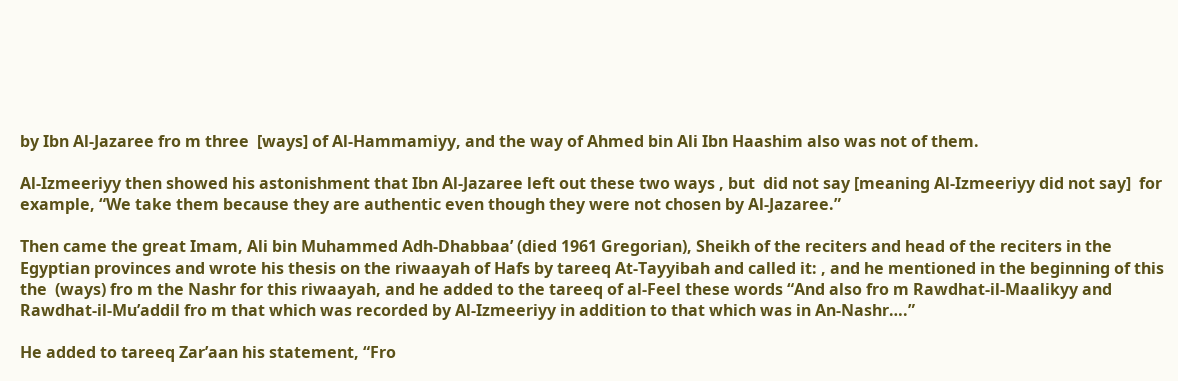by Ibn Al-Jazaree fro m three  [ways] of Al-Hammamiyy, and the way of Ahmed bin Ali Ibn Haashim also was not of them.

Al-Izmeeriyy then showed his astonishment that Ibn Al-Jazaree left out these two ways , but  did not say [meaning Al-Izmeeriyy did not say]  for example, “We take them because they are authentic even though they were not chosen by Al-Jazaree.”

Then came the great Imam, Ali bin Muhammed Adh-Dhabbaa’ (died 1961 Gregorian), Sheikh of the reciters and head of the reciters in the Egyptian provinces and wrote his thesis on the riwaayah of Hafs by tareeq At-Tayyibah and called it: , and he mentioned in the beginning of this the  (ways) fro m the Nashr for this riwaayah, and he added to the tareeq of al-Feel these words “And also fro m Rawdhat-il-Maalikyy and Rawdhat-il-Mu’addil fro m that which was recorded by Al-Izmeeriyy in addition to that which was in An-Nashr….”

He added to tareeq Zar’aan his statement, “Fro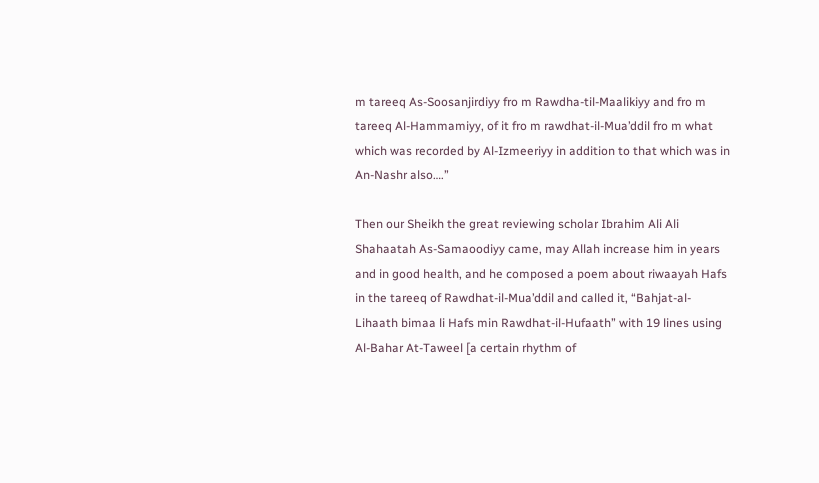m tareeq As-Soosanjirdiyy fro m Rawdha-til-Maalikiyy and fro m tareeq Al-Hammamiyy, of it fro m rawdhat-il-Mua’ddil fro m what which was recorded by Al-Izmeeriyy in addition to that which was in An-Nashr also….”

Then our Sheikh the great reviewing scholar Ibrahim Ali Ali Shahaatah As-Samaoodiyy came, may Allah increase him in years and in good health, and he composed a poem about riwaayah Hafs in the tareeq of Rawdhat-il-Mua’ddil and called it, “Bahjat-al-Lihaath bimaa li Hafs min Rawdhat-il-Hufaath” with 19 lines using Al-Bahar At-Taweel [a certain rhythm of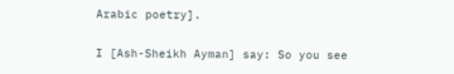Arabic poetry].

I [Ash-Sheikh Ayman] say: So you see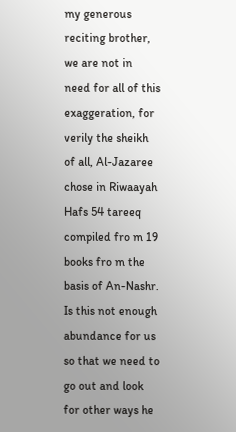my generous reciting brother, we are not in need for all of this exaggeration, for verily the sheikh of all, Al-Jazaree chose in Riwaayah Hafs 54 tareeq compiled fro m 19 books fro m the basis of An-Nashr.  Is this not enough abundance for us so that we need to go out and look for other ways he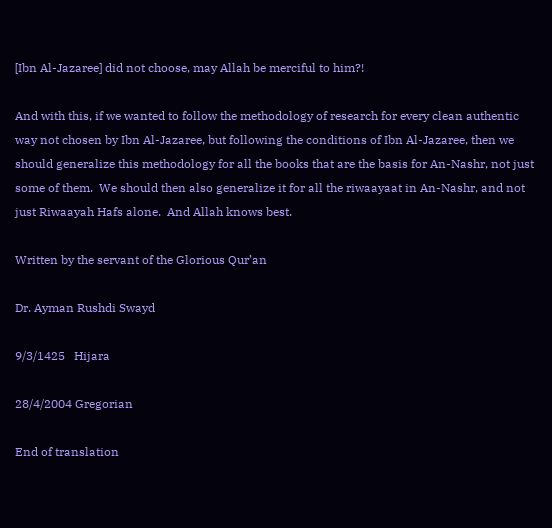[Ibn Al-Jazaree] did not choose, may Allah be merciful to him?!

And with this, if we wanted to follow the methodology of research for every clean authentic way not chosen by Ibn Al-Jazaree, but following the conditions of Ibn Al-Jazaree, then we should generalize this methodology for all the books that are the basis for An-Nashr, not just some of them.  We should then also generalize it for all the riwaayaat in An-Nashr, and not just Riwaayah Hafs alone.  And Allah knows best.

Written by the servant of the Glorious Qur’an

Dr. Ayman Rushdi Swayd

9/3/1425   Hijara

28/4/2004 Gregorian

End of translation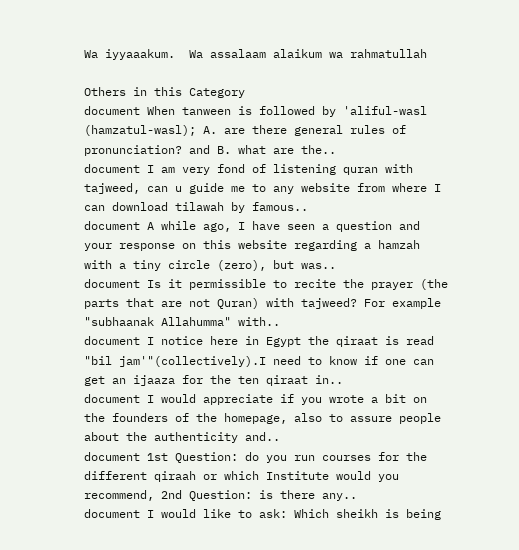Wa iyyaaakum.  Wa assalaam alaikum wa rahmatullah

Others in this Category
document When tanween is followed by 'aliful-wasl (hamzatul-wasl); A. are there general rules of pronunciation? and B. what are the..
document I am very fond of listening quran with tajweed, can u guide me to any website from where I can download tilawah by famous..
document A while ago, I have seen a question and your response on this website regarding a hamzah with a tiny circle (zero), but was..
document Is it permissible to recite the prayer (the parts that are not Quran) with tajweed? For example "subhaanak Allahumma" with..
document I notice here in Egypt the qiraat is read "bil jam'"(collectively).I need to know if one can get an ijaaza for the ten qiraat in..
document I would appreciate if you wrote a bit on the founders of the homepage, also to assure people about the authenticity and..
document 1st Question: do you run courses for the different qiraah or which Institute would you recommend, 2nd Question: is there any..
document I would like to ask: Which sheikh is being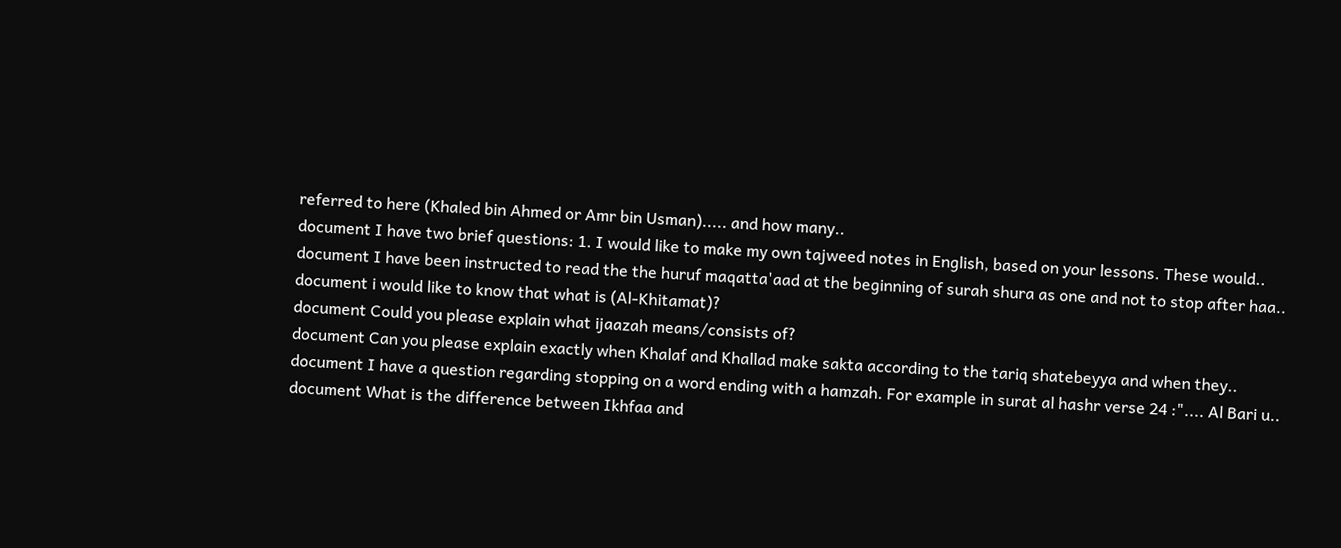referred to here (Khaled bin Ahmed or Amr bin Usman)..... and how many..
document I have two brief questions: 1. I would like to make my own tajweed notes in English, based on your lessons. These would..
document I have been instructed to read the the huruf maqatta'aad at the beginning of surah shura as one and not to stop after haa..
document i would like to know that what is (Al-Khitamat)?
document Could you please explain what ijaazah means/consists of?
document Can you please explain exactly when Khalaf and Khallad make sakta according to the tariq shatebeyya and when they..
document I have a question regarding stopping on a word ending with a hamzah. For example in surat al hashr verse 24 :".... Al Bari u..
document What is the difference between Ikhfaa and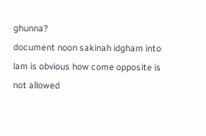ghunna?
document noon sakinah idgham into lam is obvious how come opposite is not allowed